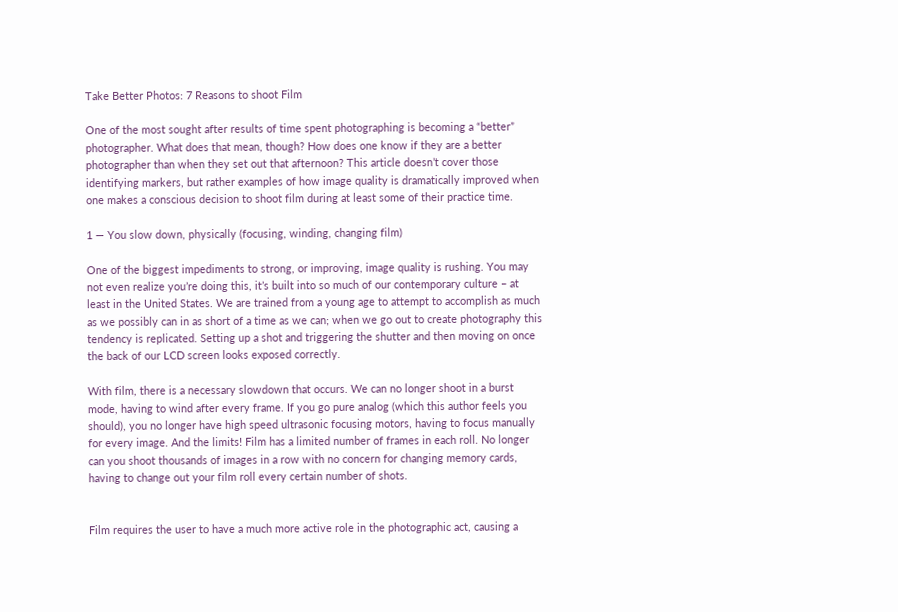Take Better Photos: 7 Reasons to shoot Film

One of the most sought after results of time spent photographing is becoming a “better” photographer. What does that mean, though? How does one know if they are a better photographer than when they set out that afternoon? This article doesn’t cover those identifying markers, but rather examples of how image quality is dramatically improved when one makes a conscious decision to shoot film during at least some of their practice time.

1 — You slow down, physically (focusing, winding, changing film)

One of the biggest impediments to strong, or improving, image quality is rushing. You may not even realize you’re doing this, it’s built into so much of our contemporary culture – at least in the United States. We are trained from a young age to attempt to accomplish as much as we possibly can in as short of a time as we can; when we go out to create photography this tendency is replicated. Setting up a shot and triggering the shutter and then moving on once the back of our LCD screen looks exposed correctly.

With film, there is a necessary slowdown that occurs. We can no longer shoot in a burst mode, having to wind after every frame. If you go pure analog (which this author feels you should), you no longer have high speed ultrasonic focusing motors, having to focus manually for every image. And the limits! Film has a limited number of frames in each roll. No longer can you shoot thousands of images in a row with no concern for changing memory cards, having to change out your film roll every certain number of shots.


Film requires the user to have a much more active role in the photographic act, causing a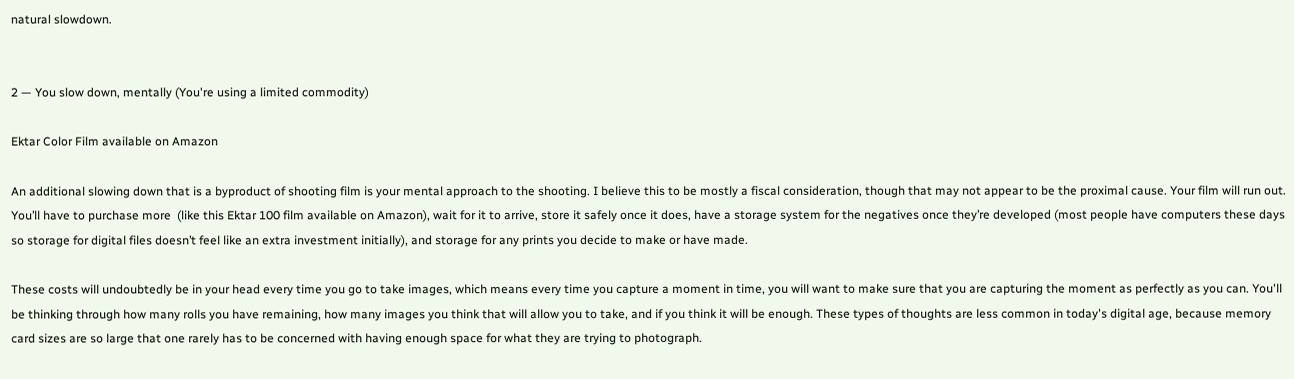natural slowdown.


2 — You slow down, mentally (You're using a limited commodity)

Ektar Color Film available on Amazon

An additional slowing down that is a byproduct of shooting film is your mental approach to the shooting. I believe this to be mostly a fiscal consideration, though that may not appear to be the proximal cause. Your film will run out. You’ll have to purchase more  (like this Ektar 100 film available on Amazon), wait for it to arrive, store it safely once it does, have a storage system for the negatives once they’re developed (most people have computers these days so storage for digital files doesn’t feel like an extra investment initially), and storage for any prints you decide to make or have made.

These costs will undoubtedly be in your head every time you go to take images, which means every time you capture a moment in time, you will want to make sure that you are capturing the moment as perfectly as you can. You'll be thinking through how many rolls you have remaining, how many images you think that will allow you to take, and if you think it will be enough. These types of thoughts are less common in today's digital age, because memory card sizes are so large that one rarely has to be concerned with having enough space for what they are trying to photograph.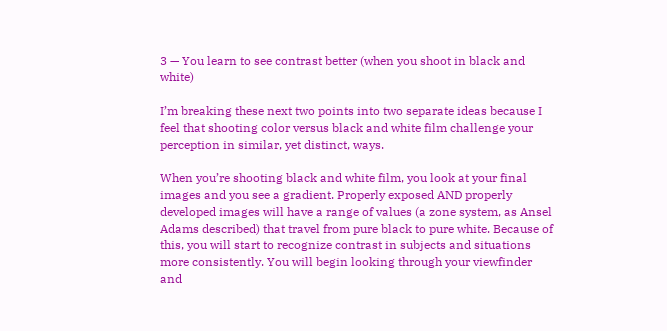3 — You learn to see contrast better (when you shoot in black and white)

I’m breaking these next two points into two separate ideas because I feel that shooting color versus black and white film challenge your perception in similar, yet distinct, ways.

When you’re shooting black and white film, you look at your final images and you see a gradient. Properly exposed AND properly developed images will have a range of values (a zone system, as Ansel Adams described) that travel from pure black to pure white. Because of this, you will start to recognize contrast in subjects and situations more consistently. You will begin looking through your viewfinder and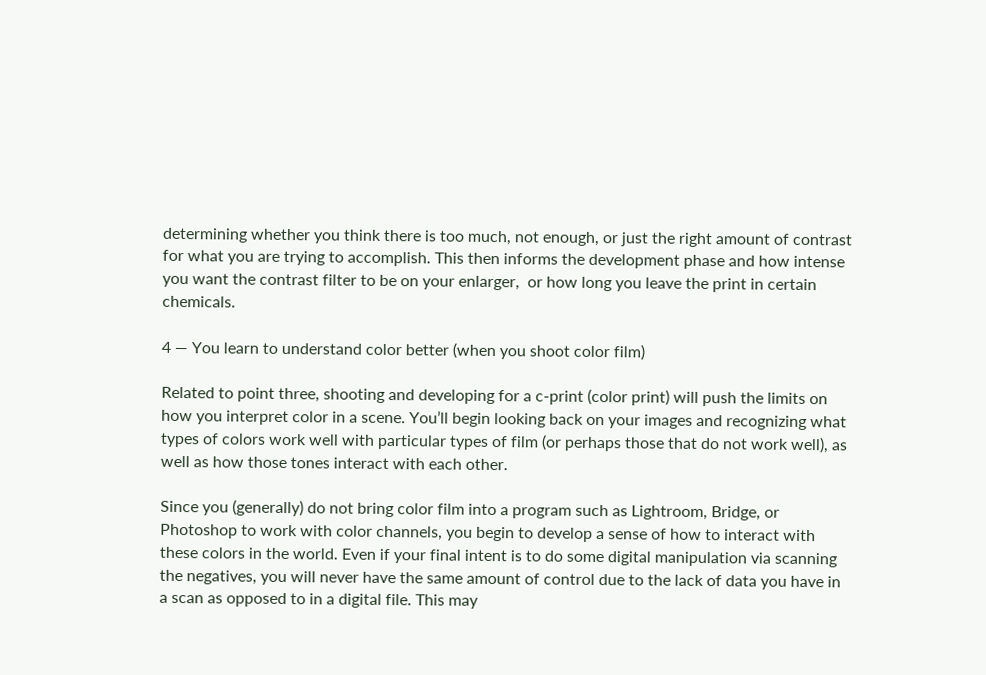determining whether you think there is too much, not enough, or just the right amount of contrast for what you are trying to accomplish. This then informs the development phase and how intense you want the contrast filter to be on your enlarger,  or how long you leave the print in certain chemicals.

4 — You learn to understand color better (when you shoot color film)

Related to point three, shooting and developing for a c-print (color print) will push the limits on how you interpret color in a scene. You’ll begin looking back on your images and recognizing what types of colors work well with particular types of film (or perhaps those that do not work well), as well as how those tones interact with each other.

Since you (generally) do not bring color film into a program such as Lightroom, Bridge, or Photoshop to work with color channels, you begin to develop a sense of how to interact with these colors in the world. Even if your final intent is to do some digital manipulation via scanning the negatives, you will never have the same amount of control due to the lack of data you have in a scan as opposed to in a digital file. This may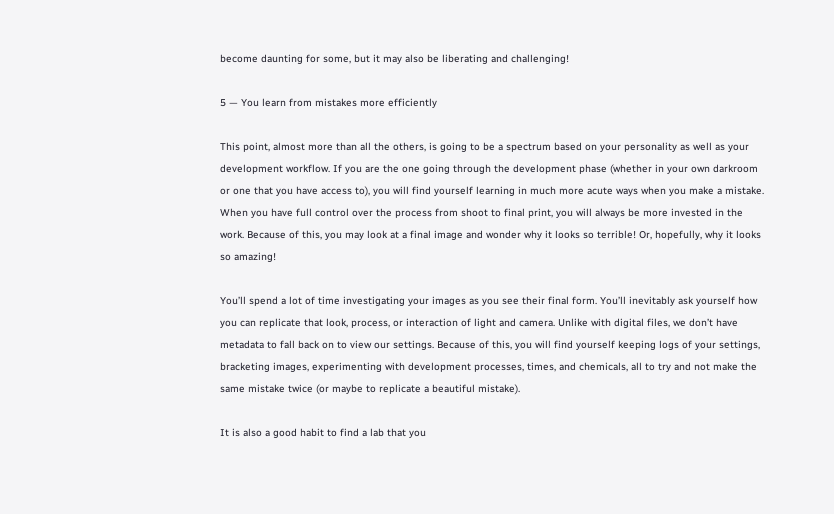become daunting for some, but it may also be liberating and challenging!

5 — You learn from mistakes more efficiently

This point, almost more than all the others, is going to be a spectrum based on your personality as well as your development workflow. If you are the one going through the development phase (whether in your own darkroom or one that you have access to), you will find yourself learning in much more acute ways when you make a mistake. When you have full control over the process from shoot to final print, you will always be more invested in the work. Because of this, you may look at a final image and wonder why it looks so terrible! Or, hopefully, why it looks so amazing!

You’ll spend a lot of time investigating your images as you see their final form. You’ll inevitably ask yourself how you can replicate that look, process, or interaction of light and camera. Unlike with digital files, we don’t have metadata to fall back on to view our settings. Because of this, you will find yourself keeping logs of your settings, bracketing images, experimenting with development processes, times, and chemicals, all to try and not make the same mistake twice (or maybe to replicate a beautiful mistake).

It is also a good habit to find a lab that you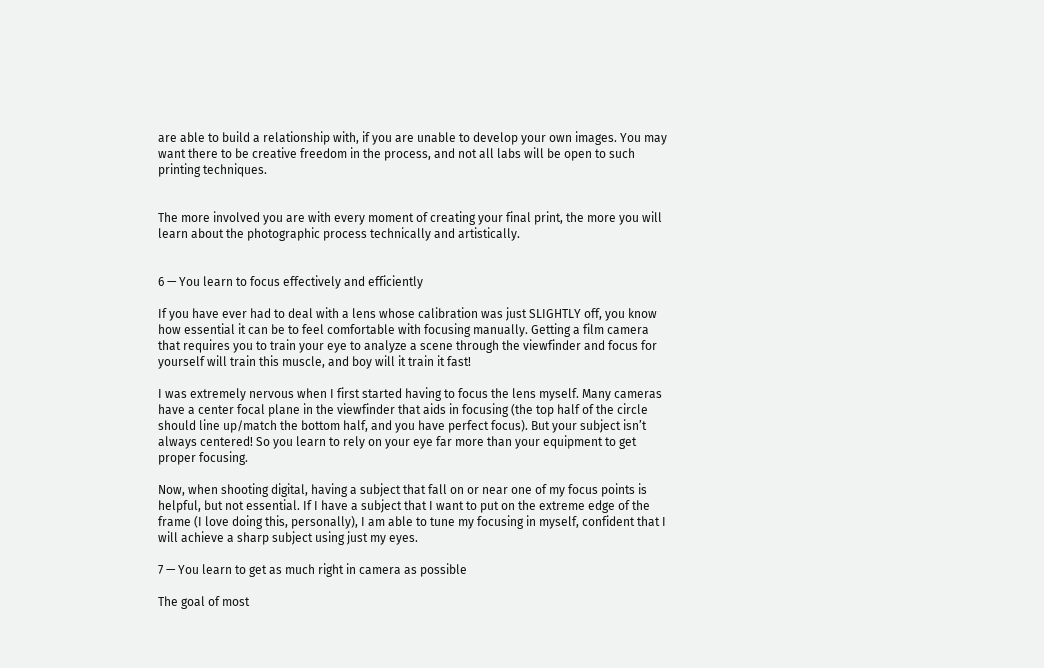are able to build a relationship with, if you are unable to develop your own images. You may want there to be creative freedom in the process, and not all labs will be open to such printing techniques.


The more involved you are with every moment of creating your final print, the more you will learn about the photographic process technically and artistically.


6 — You learn to focus effectively and efficiently

If you have ever had to deal with a lens whose calibration was just SLIGHTLY off, you know how essential it can be to feel comfortable with focusing manually. Getting a film camera that requires you to train your eye to analyze a scene through the viewfinder and focus for yourself will train this muscle, and boy will it train it fast!

I was extremely nervous when I first started having to focus the lens myself. Many cameras have a center focal plane in the viewfinder that aids in focusing (the top half of the circle should line up/match the bottom half, and you have perfect focus). But your subject isn’t always centered! So you learn to rely on your eye far more than your equipment to get proper focusing.

Now, when shooting digital, having a subject that fall on or near one of my focus points is helpful, but not essential. If I have a subject that I want to put on the extreme edge of the frame (I love doing this, personally), I am able to tune my focusing in myself, confident that I will achieve a sharp subject using just my eyes.

7 — You learn to get as much right in camera as possible

The goal of most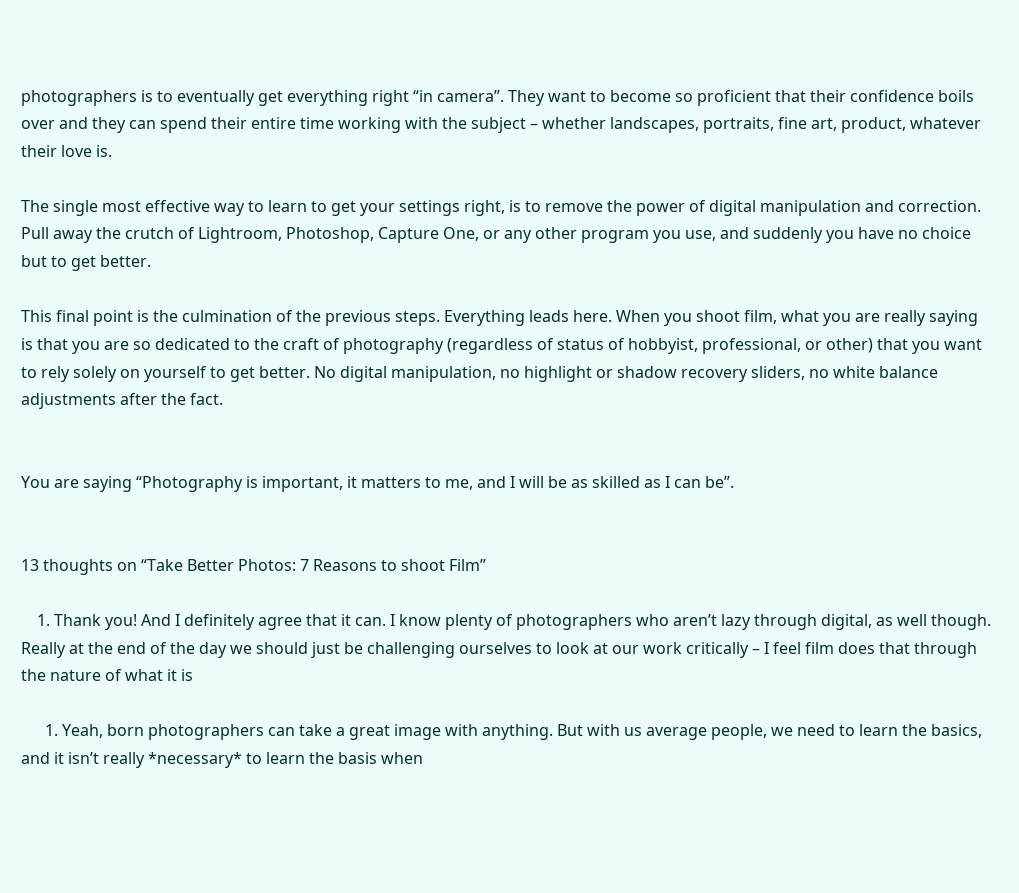photographers is to eventually get everything right “in camera”. They want to become so proficient that their confidence boils over and they can spend their entire time working with the subject – whether landscapes, portraits, fine art, product, whatever their love is.

The single most effective way to learn to get your settings right, is to remove the power of digital manipulation and correction. Pull away the crutch of Lightroom, Photoshop, Capture One, or any other program you use, and suddenly you have no choice but to get better.

This final point is the culmination of the previous steps. Everything leads here. When you shoot film, what you are really saying is that you are so dedicated to the craft of photography (regardless of status of hobbyist, professional, or other) that you want to rely solely on yourself to get better. No digital manipulation, no highlight or shadow recovery sliders, no white balance adjustments after the fact.


You are saying “Photography is important, it matters to me, and I will be as skilled as I can be”.


13 thoughts on “Take Better Photos: 7 Reasons to shoot Film”

    1. Thank you! And I definitely agree that it can. I know plenty of photographers who aren’t lazy through digital, as well though.  Really at the end of the day we should just be challenging ourselves to look at our work critically – I feel film does that through the nature of what it is

      1. Yeah, born photographers can take a great image with anything. But with us average people, we need to learn the basics, and it isn’t really *necessary* to learn the basis when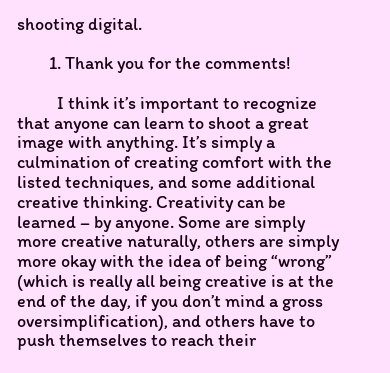shooting digital.

        1. Thank you for the comments!

          I think it’s important to recognize that anyone can learn to shoot a great image with anything. It’s simply a culmination of creating comfort with the listed techniques, and some additional creative thinking. Creativity can be learned – by anyone. Some are simply more creative naturally, others are simply more okay with the idea of being “wrong” (which is really all being creative is at the end of the day, if you don’t mind a gross oversimplification), and others have to push themselves to reach their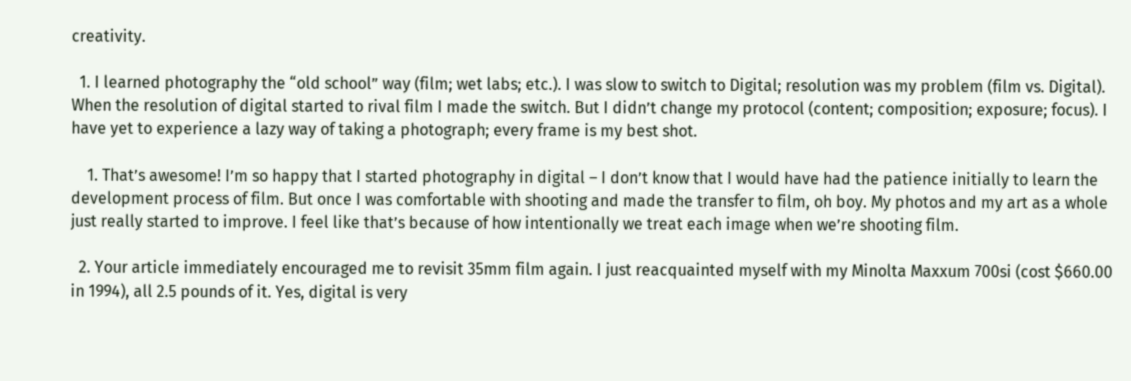creativity.

  1. I learned photography the “old school” way (film; wet labs; etc.). I was slow to switch to Digital; resolution was my problem (film vs. Digital). When the resolution of digital started to rival film I made the switch. But I didn’t change my protocol (content; composition; exposure; focus). I have yet to experience a lazy way of taking a photograph; every frame is my best shot.

    1. That’s awesome! I’m so happy that I started photography in digital – I don’t know that I would have had the patience initially to learn the development process of film. But once I was comfortable with shooting and made the transfer to film, oh boy. My photos and my art as a whole just really started to improve. I feel like that’s because of how intentionally we treat each image when we’re shooting film.

  2. Your article immediately encouraged me to revisit 35mm film again. I just reacquainted myself with my Minolta Maxxum 700si (cost $660.00 in 1994), all 2.5 pounds of it. Yes, digital is very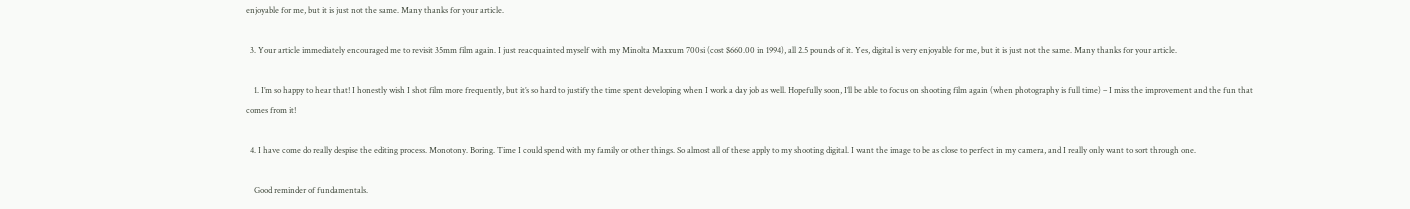enjoyable for me, but it is just not the same. Many thanks for your article.

  3. Your article immediately encouraged me to revisit 35mm film again. I just reacquainted myself with my Minolta Maxxum 700si (cost $660.00 in 1994), all 2.5 pounds of it. Yes, digital is very enjoyable for me, but it is just not the same. Many thanks for your article.

    1. I’m so happy to hear that! I honestly wish I shot film more frequently, but it’s so hard to justify the time spent developing when I work a day job as well. Hopefully soon, I’ll be able to focus on shooting film again (when photography is full time) – I miss the improvement and the fun that comes from it!

  4. I have come do really despise the editing process. Monotony. Boring. Time I could spend with my family or other things. So almost all of these apply to my shooting digital. I want the image to be as close to perfect in my camera, and I really only want to sort through one.

    Good reminder of fundamentals.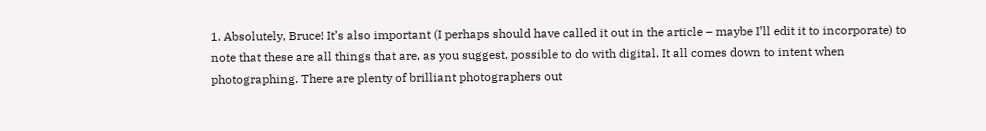1. Absolutely, Bruce! It’s also important (I perhaps should have called it out in the article – maybe I’ll edit it to incorporate) to note that these are all things that are, as you suggest, possible to do with digital. It all comes down to intent when photographing. There are plenty of brilliant photographers out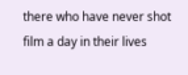there who have never shot film a day in their lives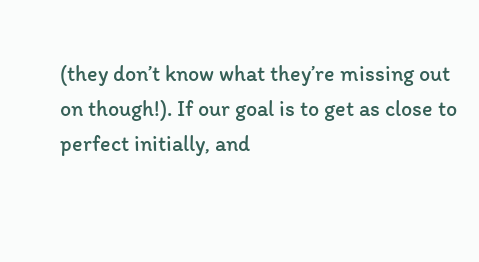(they don’t know what they’re missing out on though!). If our goal is to get as close to perfect initially, and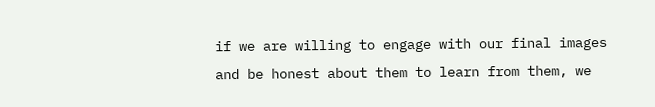if we are willing to engage with our final images and be honest about them to learn from them, we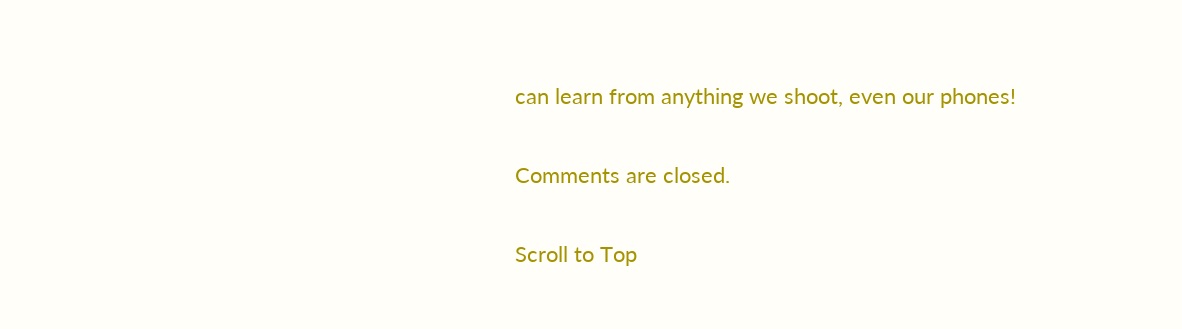can learn from anything we shoot, even our phones!

Comments are closed.

Scroll to Top